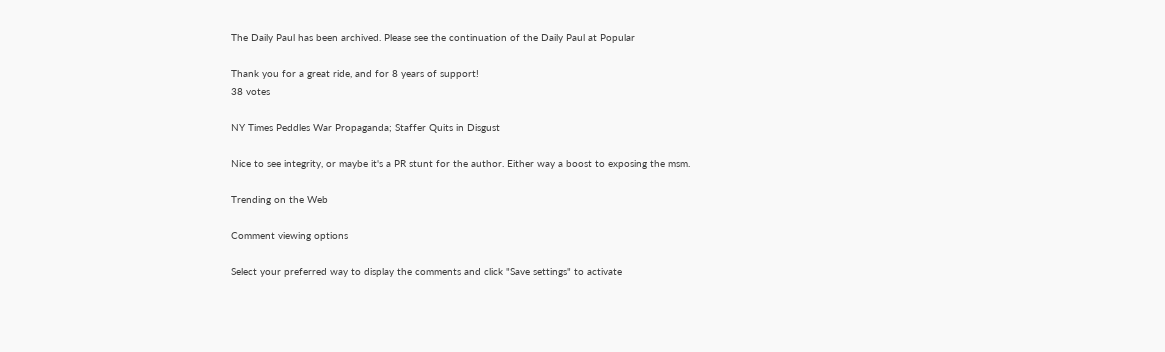The Daily Paul has been archived. Please see the continuation of the Daily Paul at Popular

Thank you for a great ride, and for 8 years of support!
38 votes

NY Times Peddles War Propaganda; Staffer Quits in Disgust

Nice to see integrity, or maybe it's a PR stunt for the author. Either way a boost to exposing the msm.

Trending on the Web

Comment viewing options

Select your preferred way to display the comments and click "Save settings" to activate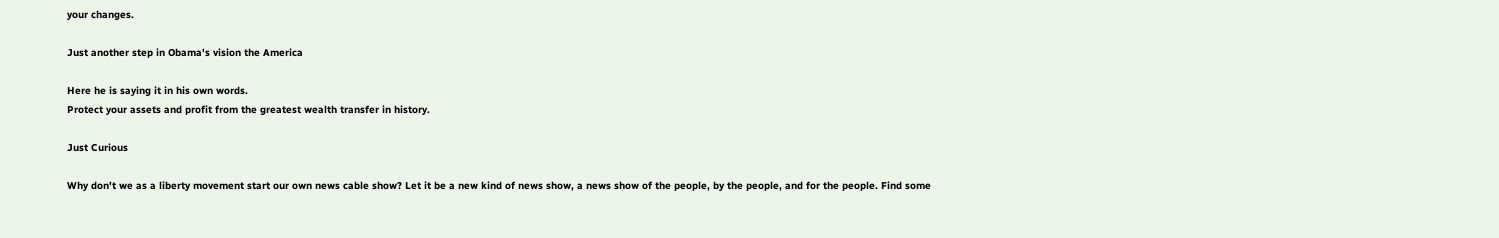your changes.

Just another step in Obama's vision the America

Here he is saying it in his own words.
Protect your assets and profit from the greatest wealth transfer in history.

Just Curious

Why don't we as a liberty movement start our own news cable show? Let it be a new kind of news show, a news show of the people, by the people, and for the people. Find some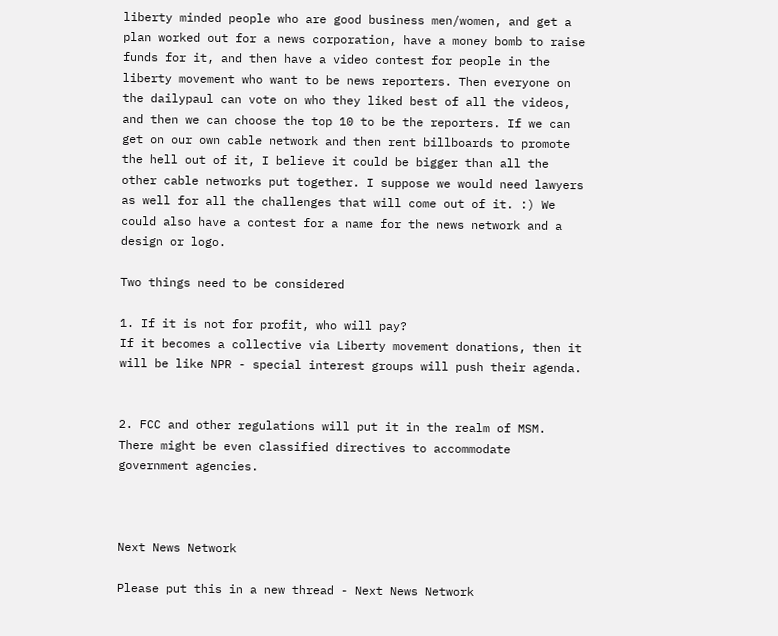liberty minded people who are good business men/women, and get a plan worked out for a news corporation, have a money bomb to raise funds for it, and then have a video contest for people in the liberty movement who want to be news reporters. Then everyone on the dailypaul can vote on who they liked best of all the videos, and then we can choose the top 10 to be the reporters. If we can get on our own cable network and then rent billboards to promote the hell out of it, I believe it could be bigger than all the other cable networks put together. I suppose we would need lawyers as well for all the challenges that will come out of it. :) We could also have a contest for a name for the news network and a design or logo.

Two things need to be considered

1. If it is not for profit, who will pay?
If it becomes a collective via Liberty movement donations, then it will be like NPR - special interest groups will push their agenda.


2. FCC and other regulations will put it in the realm of MSM. There might be even classified directives to accommodate government agencies.



Next News Network

Please put this in a new thread - Next News Network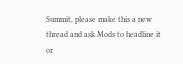Summit, please make this a new thread and ask Mods to headline it or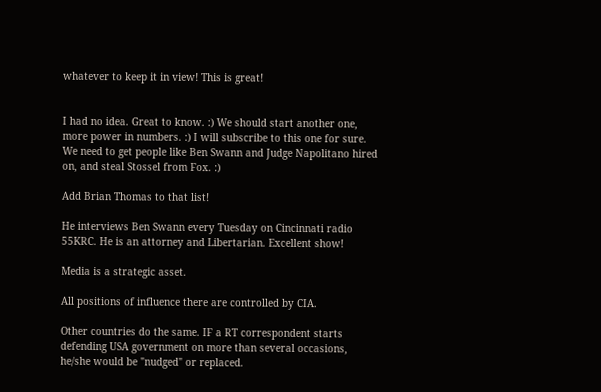whatever to keep it in view! This is great!


I had no idea. Great to know. :) We should start another one, more power in numbers. :) I will subscribe to this one for sure. We need to get people like Ben Swann and Judge Napolitano hired on, and steal Stossel from Fox. :)

Add Brian Thomas to that list!

He interviews Ben Swann every Tuesday on Cincinnati radio 55KRC. He is an attorney and Libertarian. Excellent show!

Media is a strategic asset.

All positions of influence there are controlled by CIA.

Other countries do the same. IF a RT correspondent starts defending USA government on more than several occasions, he/she would be "nudged" or replaced.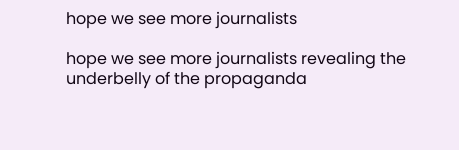hope we see more journalists

hope we see more journalists revealing the underbelly of the propaganda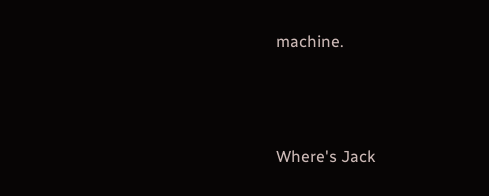machine.



Where's Jack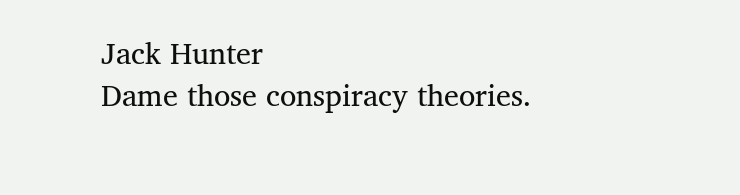Jack Hunter
Dame those conspiracy theories.